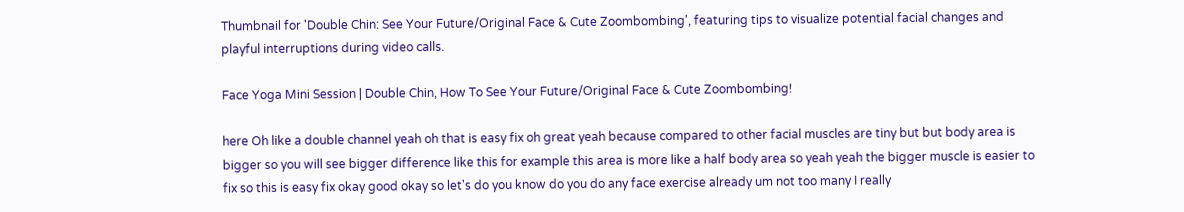Thumbnail for 'Double Chin: See Your Future/Original Face & Cute Zoombombing', featuring tips to visualize potential facial changes and playful interruptions during video calls.

Face Yoga Mini Session | Double Chin, How To See Your Future/Original Face & Cute Zoombombing!

here Oh like a double channel yeah oh that is easy fix oh great yeah because compared to other facial muscles are tiny but but body area is bigger so you will see bigger difference like this for example this area is more like a half body area so yeah yeah the bigger muscle is easier to fix so this is easy fix okay good okay so let's do you know do you do any face exercise already um not too many I really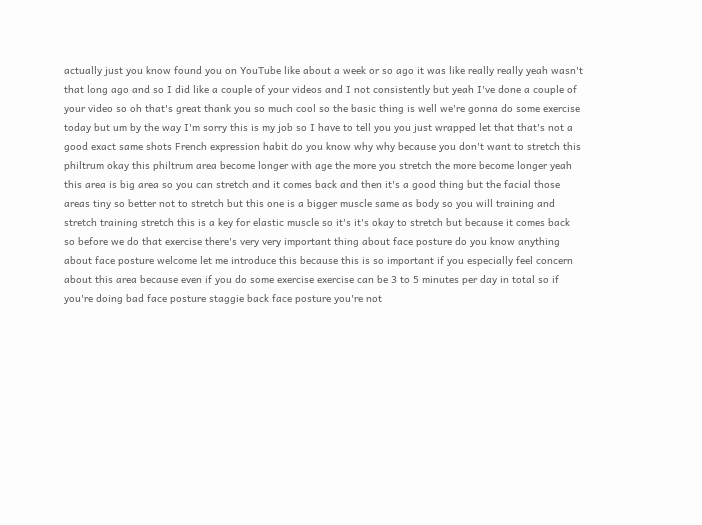actually just you know found you on YouTube like about a week or so ago it was like really really yeah wasn't that long ago and so I did like a couple of your videos and I not consistently but yeah I've done a couple of your video so oh that's great thank you so much cool so the basic thing is well we're gonna do some exercise today but um by the way I'm sorry this is my job so I have to tell you you just wrapped let that that's not a good exact same shots French expression habit do you know why why because you don't want to stretch this philtrum okay this philtrum area become longer with age the more you stretch the more become longer yeah this area is big area so you can stretch and it comes back and then it's a good thing but the facial those areas tiny so better not to stretch but this one is a bigger muscle same as body so you will training and stretch training stretch this is a key for elastic muscle so it's it's okay to stretch but because it comes back so before we do that exercise there's very very important thing about face posture do you know anything about face posture welcome let me introduce this because this is so important if you especially feel concern about this area because even if you do some exercise exercise can be 3 to 5 minutes per day in total so if you're doing bad face posture staggie back face posture you're not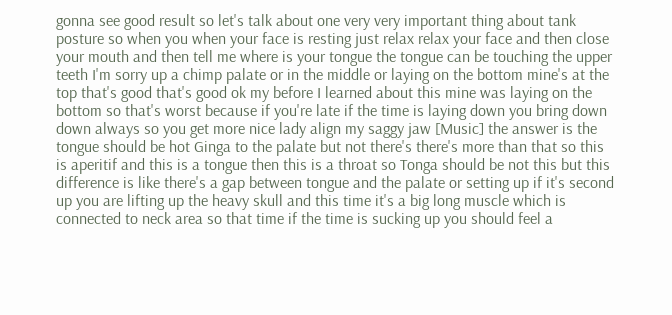gonna see good result so let's talk about one very very important thing about tank posture so when you when your face is resting just relax relax your face and then close your mouth and then tell me where is your tongue the tongue can be touching the upper teeth I'm sorry up a chimp palate or in the middle or laying on the bottom mine's at the top that's good that's good ok my before I learned about this mine was laying on the bottom so that's worst because if you're late if the time is laying down you bring down down always so you get more nice lady align my saggy jaw [Music] the answer is the tongue should be hot Ginga to the palate but not there's there's more than that so this is aperitif and this is a tongue then this is a throat so Tonga should be not this but this difference is like there's a gap between tongue and the palate or setting up if it's second up you are lifting up the heavy skull and this time it's a big long muscle which is connected to neck area so that time if the time is sucking up you should feel a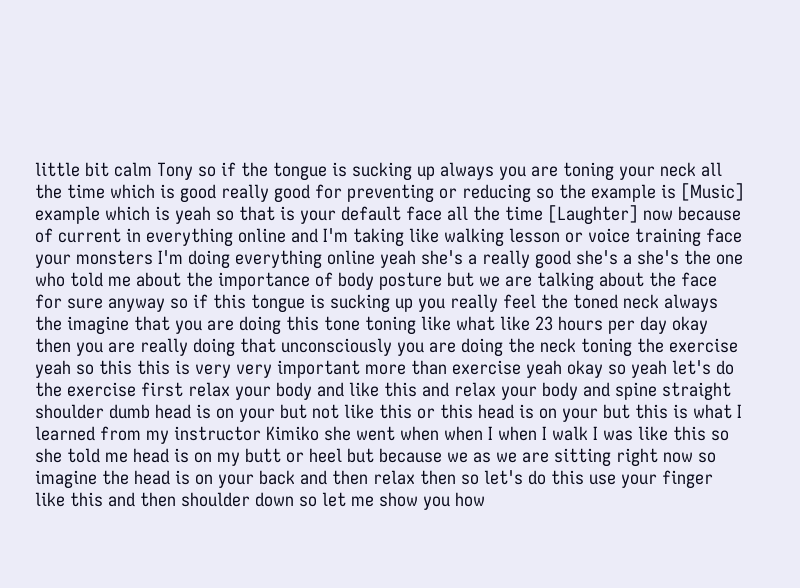little bit calm Tony so if the tongue is sucking up always you are toning your neck all the time which is good really good for preventing or reducing so the example is [Music] example which is yeah so that is your default face all the time [Laughter] now because of current in everything online and I'm taking like walking lesson or voice training face your monsters I'm doing everything online yeah she's a really good she's a she's the one who told me about the importance of body posture but we are talking about the face for sure anyway so if this tongue is sucking up you really feel the toned neck always the imagine that you are doing this tone toning like what like 23 hours per day okay then you are really doing that unconsciously you are doing the neck toning the exercise yeah so this this is very very important more than exercise yeah okay so yeah let's do the exercise first relax your body and like this and relax your body and spine straight shoulder dumb head is on your but not like this or this head is on your but this is what I learned from my instructor Kimiko she went when when I when I walk I was like this so she told me head is on my butt or heel but because we as we are sitting right now so imagine the head is on your back and then relax then so let's do this use your finger like this and then shoulder down so let me show you how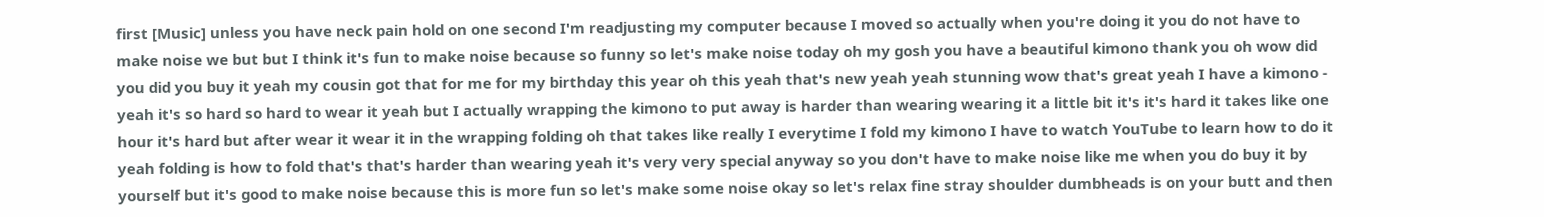first [Music] unless you have neck pain hold on one second I'm readjusting my computer because I moved so actually when you're doing it you do not have to make noise we but but I think it's fun to make noise because so funny so let's make noise today oh my gosh you have a beautiful kimono thank you oh wow did you did you buy it yeah my cousin got that for me for my birthday this year oh this yeah that's new yeah yeah stunning wow that's great yeah I have a kimono - yeah it's so hard so hard to wear it yeah but I actually wrapping the kimono to put away is harder than wearing wearing it a little bit it's it's hard it takes like one hour it's hard but after wear it wear it in the wrapping folding oh that takes like really I everytime I fold my kimono I have to watch YouTube to learn how to do it yeah folding is how to fold that's that's harder than wearing yeah it's very very special anyway so you don't have to make noise like me when you do buy it by yourself but it's good to make noise because this is more fun so let's make some noise okay so let's relax fine stray shoulder dumbheads is on your butt and then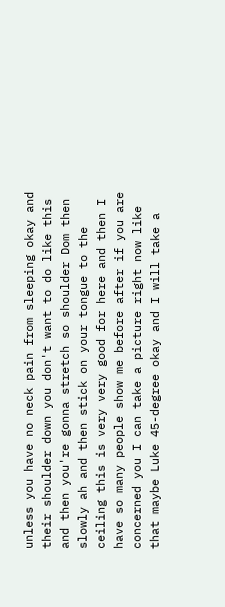unless you have no neck pain from sleeping okay and their shoulder down you don't want to do like this and then you're gonna stretch so shoulder Dom then slowly ah and then stick on your tongue to the ceiling this is very very good for here and then I have so many people show me before after if you are concerned you I can take a picture right now like that maybe Luke 45-degree okay and I will take a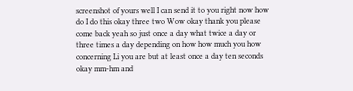screenshot of yours well I can send it to you right now how do I do this okay three two Wow okay thank you please come back yeah so just once a day what twice a day or three times a day depending on how how much you how concerning Li you are but at least once a day ten seconds okay mm-hm and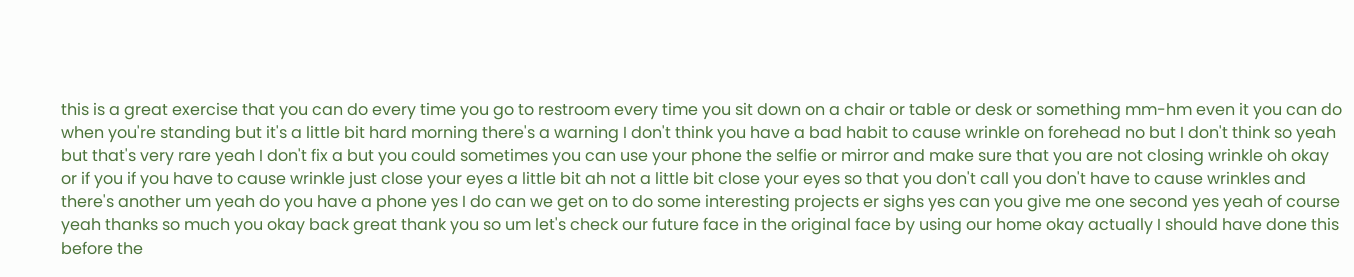this is a great exercise that you can do every time you go to restroom every time you sit down on a chair or table or desk or something mm-hm even it you can do when you're standing but it's a little bit hard morning there's a warning I don't think you have a bad habit to cause wrinkle on forehead no but I don't think so yeah but that's very rare yeah I don't fix a but you could sometimes you can use your phone the selfie or mirror and make sure that you are not closing wrinkle oh okay or if you if you have to cause wrinkle just close your eyes a little bit ah not a little bit close your eyes so that you don't call you don't have to cause wrinkles and there's another um yeah do you have a phone yes I do can we get on to do some interesting projects er sighs yes can you give me one second yes yeah of course yeah thanks so much you okay back great thank you so um let's check our future face in the original face by using our home okay actually I should have done this before the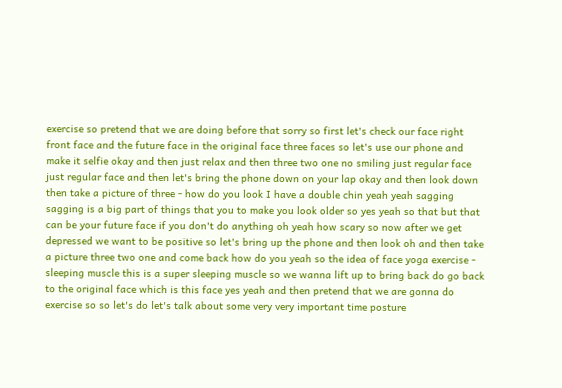exercise so pretend that we are doing before that sorry so first let's check our face right front face and the future face in the original face three faces so let's use our phone and make it selfie okay and then just relax and then three two one no smiling just regular face just regular face and then let's bring the phone down on your lap okay and then look down then take a picture of three - how do you look I have a double chin yeah yeah sagging sagging is a big part of things that you to make you look older so yes yeah so that but that can be your future face if you don't do anything oh yeah how scary so now after we get depressed we want to be positive so let's bring up the phone and then look oh and then take a picture three two one and come back how do you yeah so the idea of face yoga exercise - sleeping muscle this is a super sleeping muscle so we wanna lift up to bring back do go back to the original face which is this face yes yeah and then pretend that we are gonna do exercise so so let's do let's talk about some very very important time posture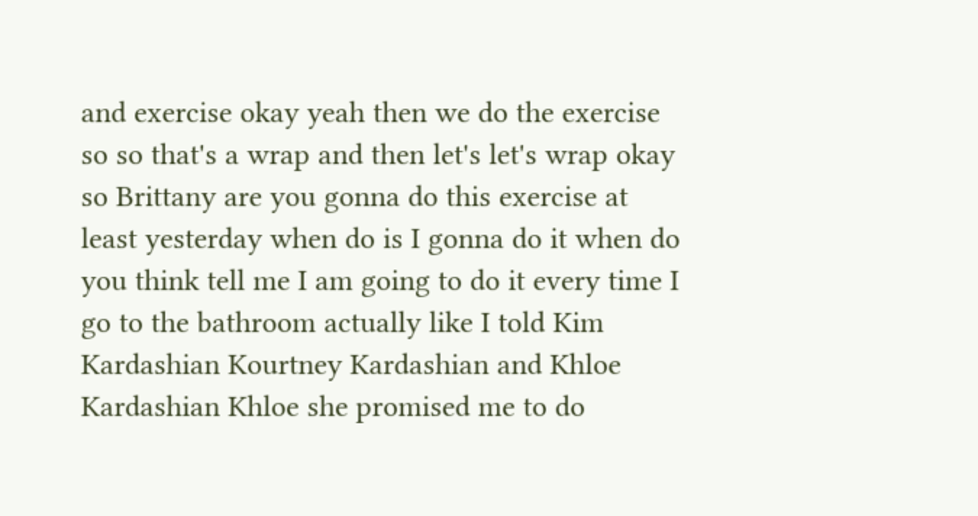and exercise okay yeah then we do the exercise so so that's a wrap and then let's let's wrap okay so Brittany are you gonna do this exercise at least yesterday when do is I gonna do it when do you think tell me I am going to do it every time I go to the bathroom actually like I told Kim Kardashian Kourtney Kardashian and Khloe Kardashian Khloe she promised me to do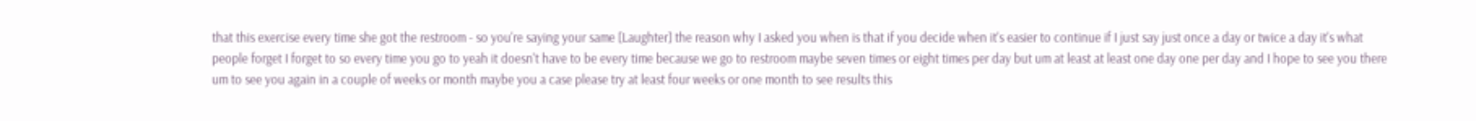that this exercise every time she got the restroom - so you're saying your same [Laughter] the reason why I asked you when is that if you decide when it's easier to continue if I just say just once a day or twice a day it's what people forget I forget to so every time you go to yeah it doesn't have to be every time because we go to restroom maybe seven times or eight times per day but um at least at least one day one per day and I hope to see you there um to see you again in a couple of weeks or month maybe you a case please try at least four weeks or one month to see results this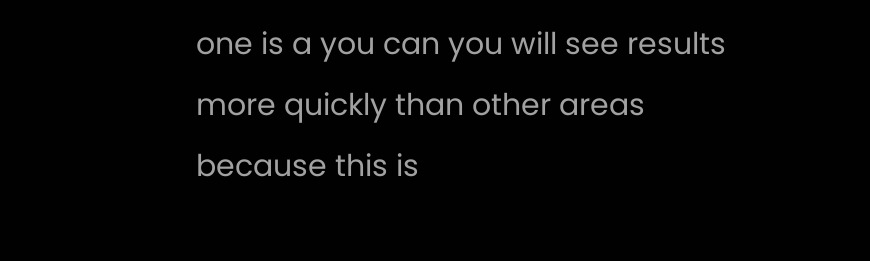one is a you can you will see results more quickly than other areas because this is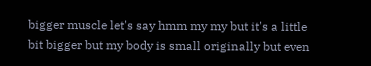bigger muscle let's say hmm my my but it's a little bit bigger but my body is small originally but even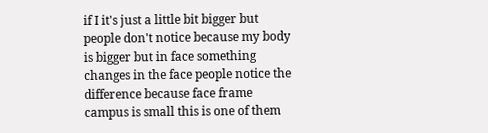if I it's just a little bit bigger but people don't notice because my body is bigger but in face something changes in the face people notice the difference because face frame campus is small this is one of them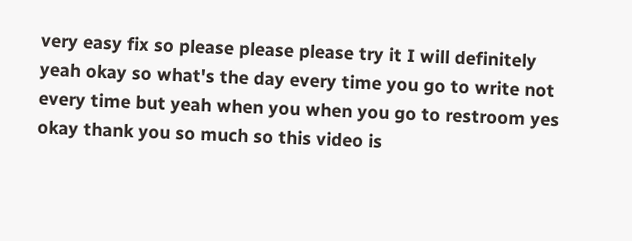very easy fix so please please please try it I will definitely yeah okay so what's the day every time you go to write not every time but yeah when you when you go to restroom yes okay thank you so much so this video is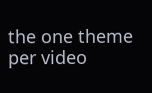the one theme per video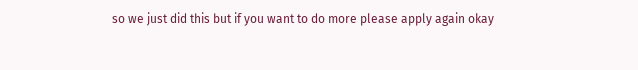so we just did this but if you want to do more please apply again okay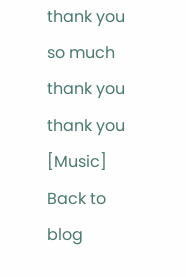thank you so much thank you thank you [Music]
Back to blog